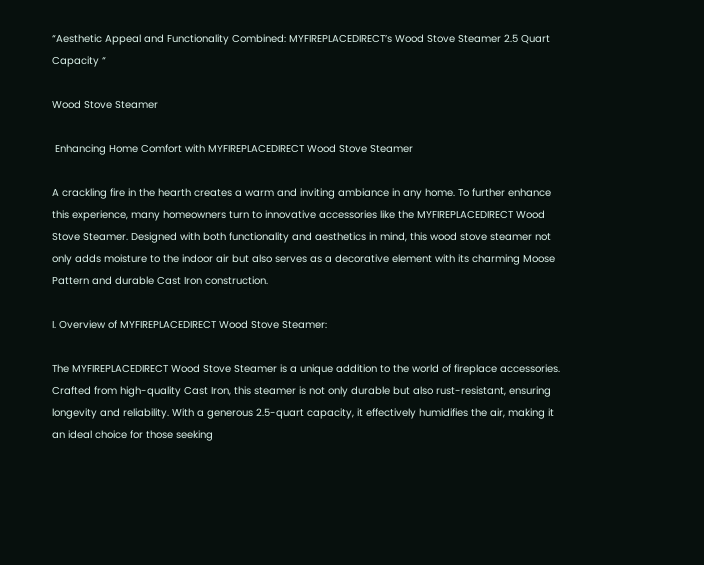“Aesthetic Appeal and Functionality Combined: MYFIREPLACEDIRECT’s Wood Stove Steamer 2.5 Quart Capacity “

Wood Stove Steamer

 Enhancing Home Comfort with MYFIREPLACEDIRECT Wood Stove Steamer

A crackling fire in the hearth creates a warm and inviting ambiance in any home. To further enhance this experience, many homeowners turn to innovative accessories like the MYFIREPLACEDIRECT Wood Stove Steamer. Designed with both functionality and aesthetics in mind, this wood stove steamer not only adds moisture to the indoor air but also serves as a decorative element with its charming Moose Pattern and durable Cast Iron construction.

I. Overview of MYFIREPLACEDIRECT Wood Stove Steamer:

The MYFIREPLACEDIRECT Wood Stove Steamer is a unique addition to the world of fireplace accessories. Crafted from high-quality Cast Iron, this steamer is not only durable but also rust-resistant, ensuring longevity and reliability. With a generous 2.5-quart capacity, it effectively humidifies the air, making it an ideal choice for those seeking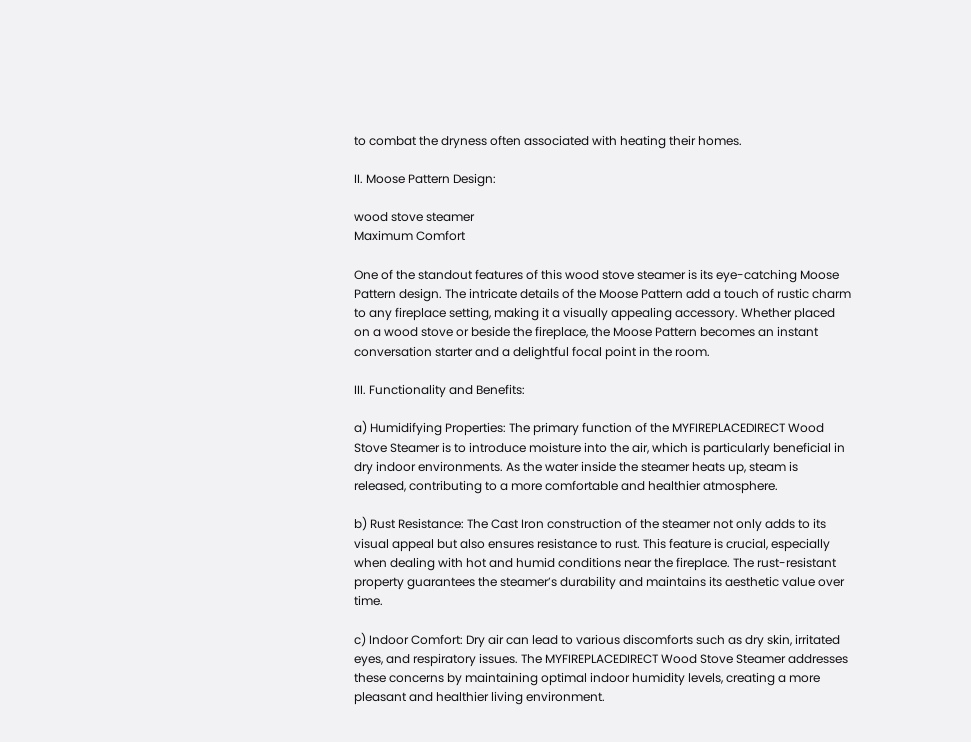to combat the dryness often associated with heating their homes.

II. Moose Pattern Design:

wood stove steamer
Maximum Comfort

One of the standout features of this wood stove steamer is its eye-catching Moose Pattern design. The intricate details of the Moose Pattern add a touch of rustic charm to any fireplace setting, making it a visually appealing accessory. Whether placed on a wood stove or beside the fireplace, the Moose Pattern becomes an instant conversation starter and a delightful focal point in the room.

III. Functionality and Benefits:

a) Humidifying Properties: The primary function of the MYFIREPLACEDIRECT Wood Stove Steamer is to introduce moisture into the air, which is particularly beneficial in dry indoor environments. As the water inside the steamer heats up, steam is released, contributing to a more comfortable and healthier atmosphere.

b) Rust Resistance: The Cast Iron construction of the steamer not only adds to its visual appeal but also ensures resistance to rust. This feature is crucial, especially when dealing with hot and humid conditions near the fireplace. The rust-resistant property guarantees the steamer’s durability and maintains its aesthetic value over time.

c) Indoor Comfort: Dry air can lead to various discomforts such as dry skin, irritated eyes, and respiratory issues. The MYFIREPLACEDIRECT Wood Stove Steamer addresses these concerns by maintaining optimal indoor humidity levels, creating a more pleasant and healthier living environment.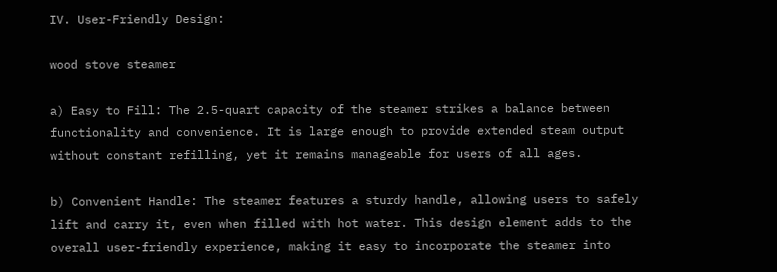IV. User-Friendly Design:

wood stove steamer

a) Easy to Fill: The 2.5-quart capacity of the steamer strikes a balance between functionality and convenience. It is large enough to provide extended steam output without constant refilling, yet it remains manageable for users of all ages.

b) Convenient Handle: The steamer features a sturdy handle, allowing users to safely lift and carry it, even when filled with hot water. This design element adds to the overall user-friendly experience, making it easy to incorporate the steamer into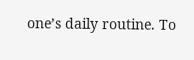one’s daily routine. To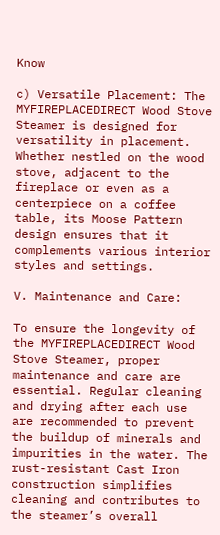Know

c) Versatile Placement: The MYFIREPLACEDIRECT Wood Stove Steamer is designed for versatility in placement. Whether nestled on the wood stove, adjacent to the fireplace or even as a centerpiece on a coffee table, its Moose Pattern design ensures that it complements various interior styles and settings.

V. Maintenance and Care:

To ensure the longevity of the MYFIREPLACEDIRECT Wood Stove Steamer, proper maintenance and care are essential. Regular cleaning and drying after each use are recommended to prevent the buildup of minerals and impurities in the water. The rust-resistant Cast Iron construction simplifies cleaning and contributes to the steamer’s overall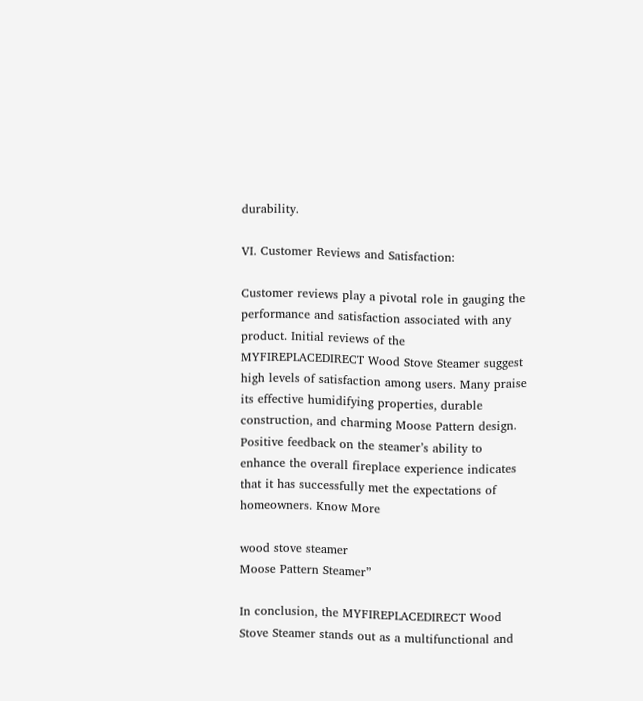durability.

VI. Customer Reviews and Satisfaction:

Customer reviews play a pivotal role in gauging the performance and satisfaction associated with any product. Initial reviews of the MYFIREPLACEDIRECT Wood Stove Steamer suggest high levels of satisfaction among users. Many praise its effective humidifying properties, durable construction, and charming Moose Pattern design. Positive feedback on the steamer’s ability to enhance the overall fireplace experience indicates that it has successfully met the expectations of homeowners. Know More

wood stove steamer
Moose Pattern Steamer”

In conclusion, the MYFIREPLACEDIRECT Wood Stove Steamer stands out as a multifunctional and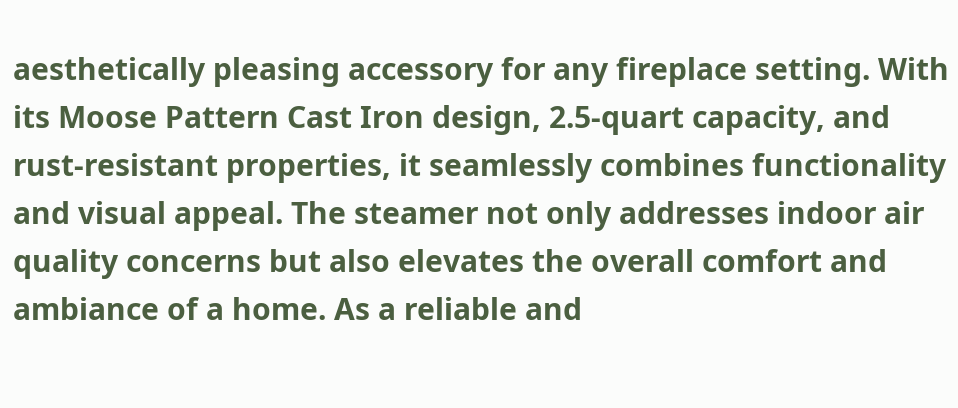aesthetically pleasing accessory for any fireplace setting. With its Moose Pattern Cast Iron design, 2.5-quart capacity, and rust-resistant properties, it seamlessly combines functionality and visual appeal. The steamer not only addresses indoor air quality concerns but also elevates the overall comfort and ambiance of a home. As a reliable and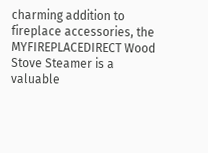charming addition to fireplace accessories, the MYFIREPLACEDIRECT Wood Stove Steamer is a valuable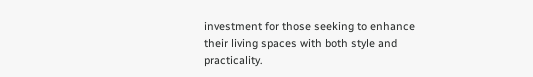investment for those seeking to enhance their living spaces with both style and practicality.